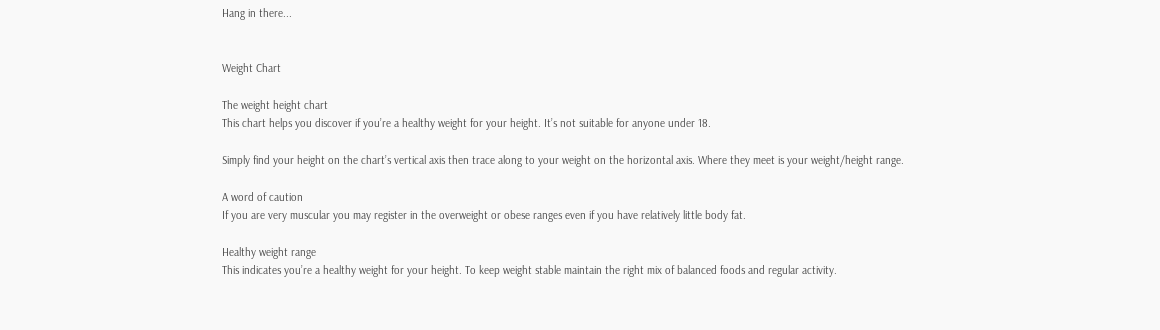Hang in there...


Weight Chart

The weight height chart
This chart helps you discover if you’re a healthy weight for your height. It’s not suitable for anyone under 18.

Simply find your height on the chart’s vertical axis then trace along to your weight on the horizontal axis. Where they meet is your weight/height range.

A word of caution
If you are very muscular you may register in the overweight or obese ranges even if you have relatively little body fat.

Healthy weight range
This indicates you’re a healthy weight for your height. To keep weight stable maintain the right mix of balanced foods and regular activity.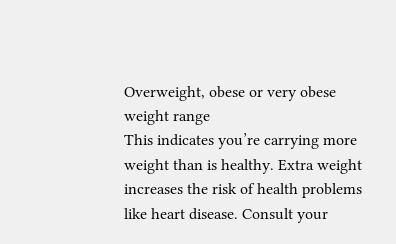Overweight, obese or very obese weight range
This indicates you’re carrying more weight than is healthy. Extra weight increases the risk of health problems like heart disease. Consult your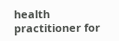health practitioner for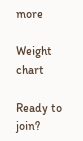more

Weight chart

Ready to join?